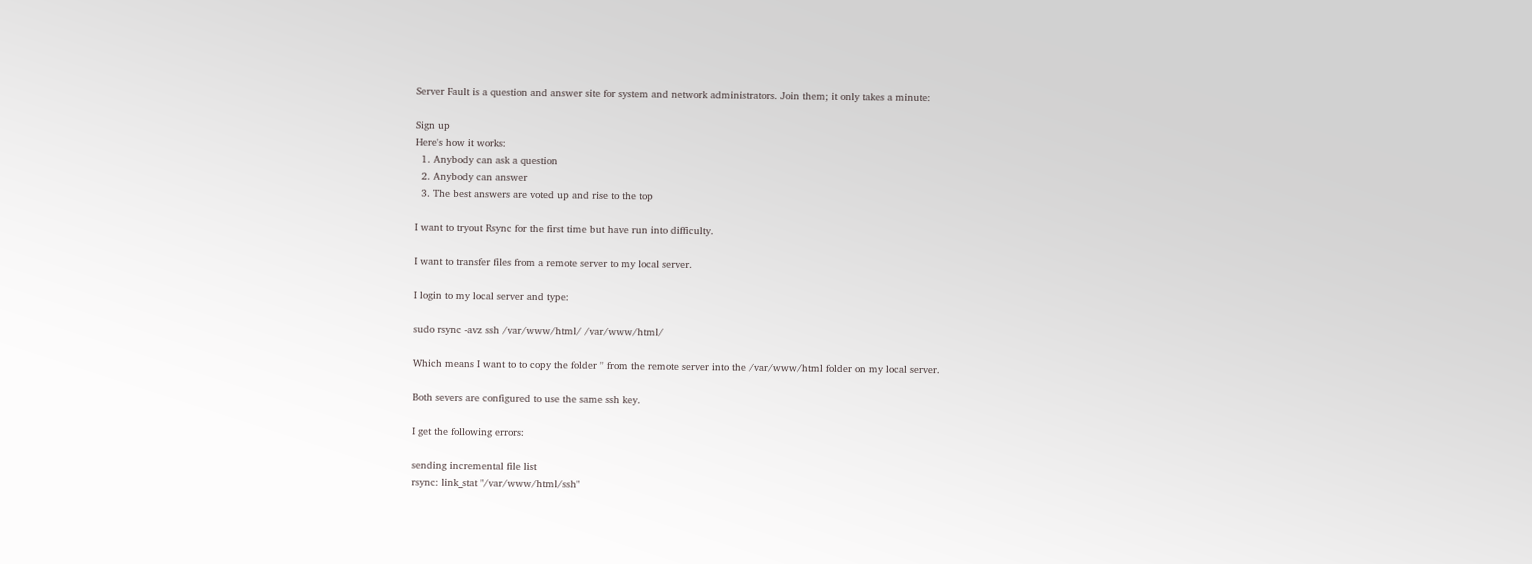Server Fault is a question and answer site for system and network administrators. Join them; it only takes a minute:

Sign up
Here's how it works:
  1. Anybody can ask a question
  2. Anybody can answer
  3. The best answers are voted up and rise to the top

I want to tryout Rsync for the first time but have run into difficulty.

I want to transfer files from a remote server to my local server.

I login to my local server and type:

sudo rsync -avz ssh /var/www/html/ /var/www/html/

Which means I want to to copy the folder '' from the remote server into the /var/www/html folder on my local server.

Both severs are configured to use the same ssh key.

I get the following errors:

sending incremental file list
rsync: link_stat "/var/www/html/ssh"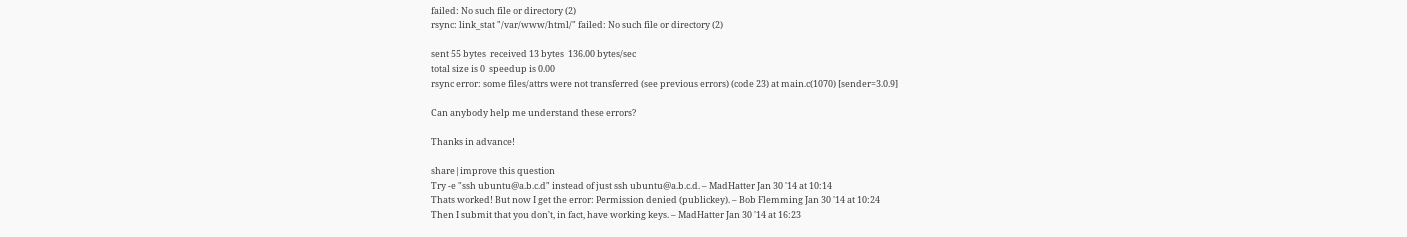failed: No such file or directory (2)
rsync: link_stat "/var/www/html/" failed: No such file or directory (2)

sent 55 bytes  received 13 bytes  136.00 bytes/sec
total size is 0  speedup is 0.00
rsync error: some files/attrs were not transferred (see previous errors) (code 23) at main.c(1070) [sender=3.0.9]

Can anybody help me understand these errors?

Thanks in advance!

share|improve this question
Try -e "ssh ubuntu@a.b.c.d" instead of just ssh ubuntu@a.b.c.d. – MadHatter Jan 30 '14 at 10:14
Thats worked! But now I get the error: Permission denied (publickey). – Bob Flemming Jan 30 '14 at 10:24
Then I submit that you don't, in fact, have working keys. – MadHatter Jan 30 '14 at 16:23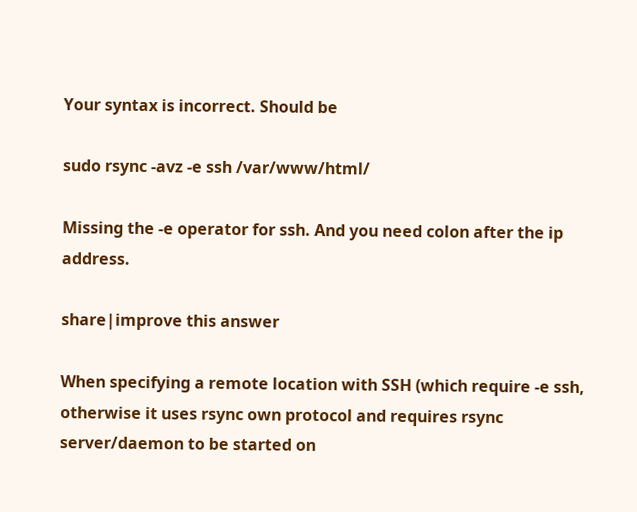Your syntax is incorrect. Should be

sudo rsync -avz -e ssh /var/www/html/

Missing the -e operator for ssh. And you need colon after the ip address.

share|improve this answer

When specifying a remote location with SSH (which require -e ssh, otherwise it uses rsync own protocol and requires rsync server/daemon to be started on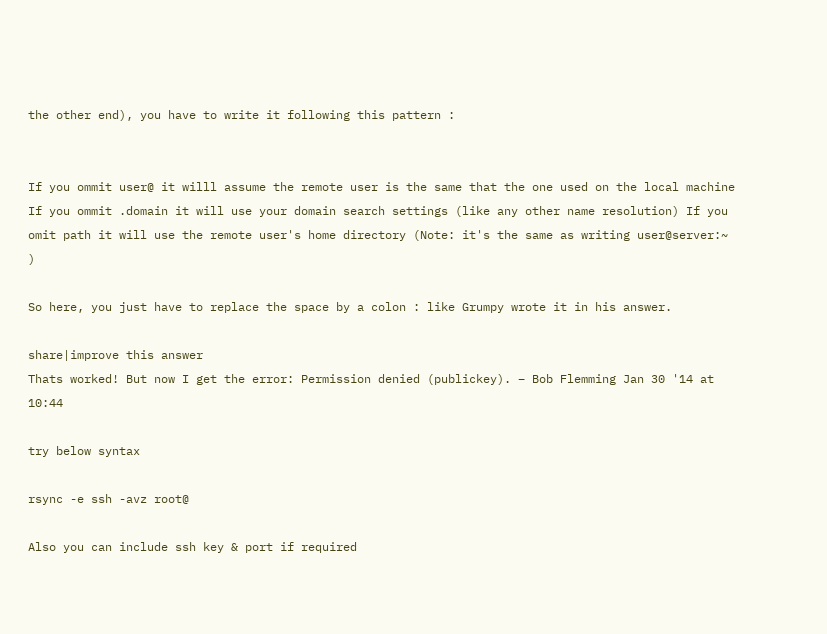the other end), you have to write it following this pattern :


If you ommit user@ it willl assume the remote user is the same that the one used on the local machine If you ommit .domain it will use your domain search settings (like any other name resolution) If you omit path it will use the remote user's home directory (Note: it's the same as writing user@server:~ )

So here, you just have to replace the space by a colon : like Grumpy wrote it in his answer.

share|improve this answer
Thats worked! But now I get the error: Permission denied (publickey). – Bob Flemming Jan 30 '14 at 10:44

try below syntax

rsync -e ssh -avz root@

Also you can include ssh key & port if required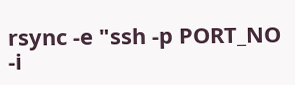rsync -e "ssh -p PORT_NO -i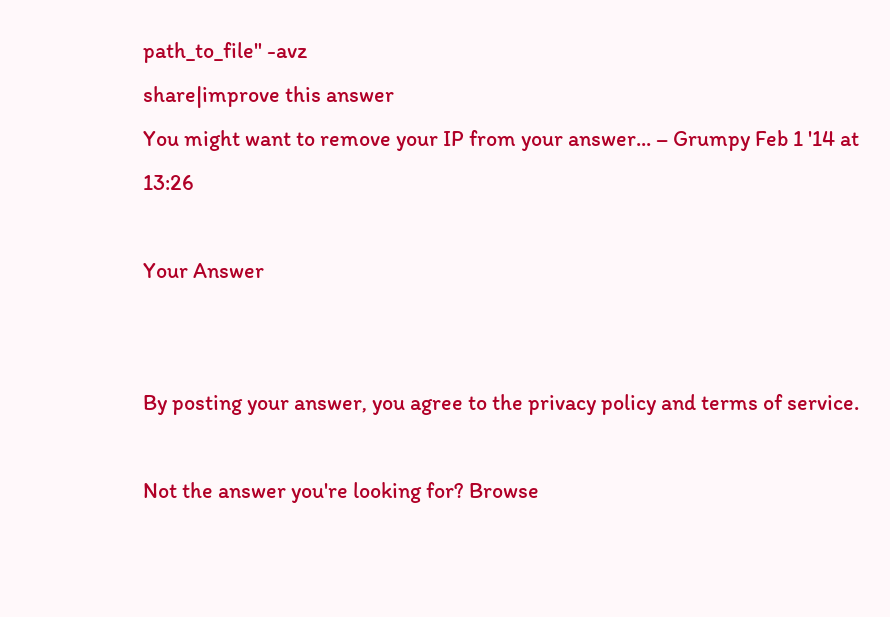path_to_file" -avz
share|improve this answer
You might want to remove your IP from your answer... – Grumpy Feb 1 '14 at 13:26

Your Answer


By posting your answer, you agree to the privacy policy and terms of service.

Not the answer you're looking for? Browse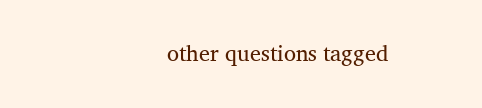other questions tagged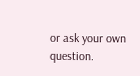or ask your own question.